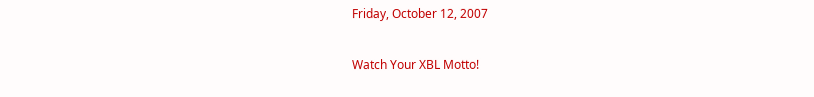Friday, October 12, 2007

Watch Your XBL Motto!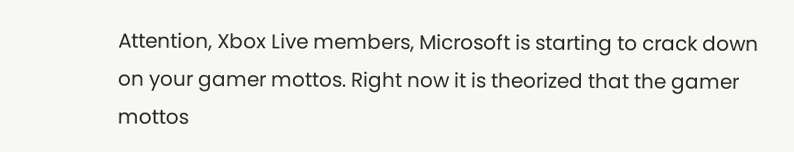Attention, Xbox Live members, Microsoft is starting to crack down on your gamer mottos. Right now it is theorized that the gamer mottos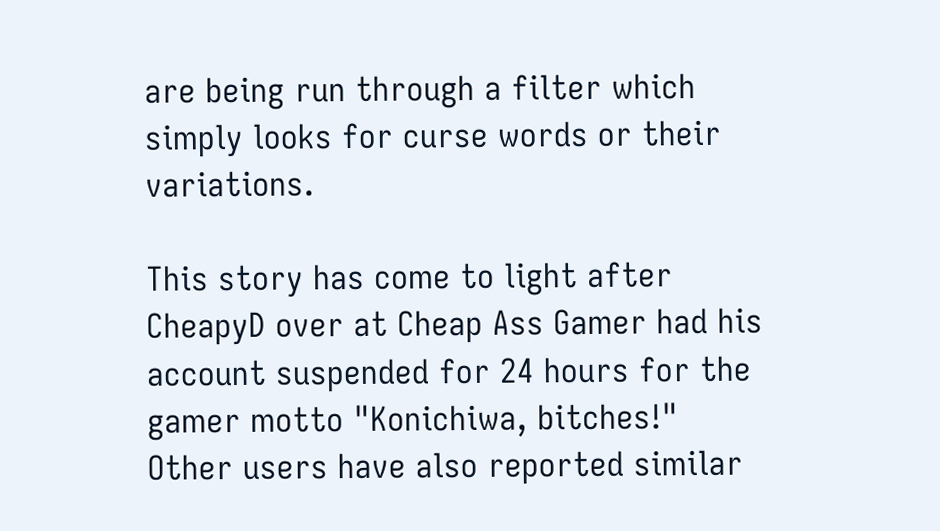are being run through a filter which simply looks for curse words or their variations.

This story has come to light after CheapyD over at Cheap Ass Gamer had his account suspended for 24 hours for the gamer motto "Konichiwa, bitches!" Other users have also reported similar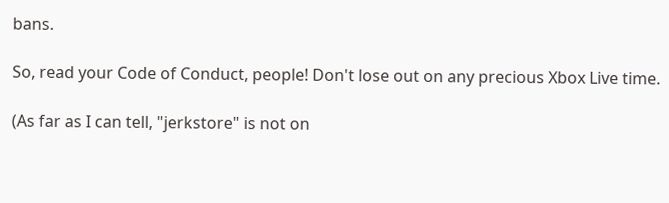bans.

So, read your Code of Conduct, people! Don't lose out on any precious Xbox Live time.

(As far as I can tell, "jerkstore" is not on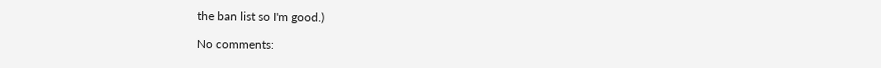the ban list so I'm good.)

No comments: